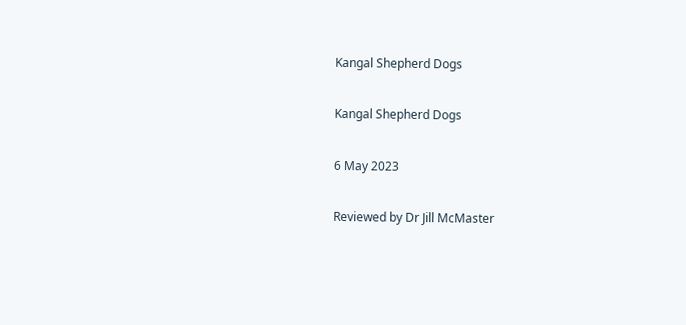Kangal Shepherd Dogs

Kangal Shepherd Dogs

6 May 2023

Reviewed by Dr Jill McMaster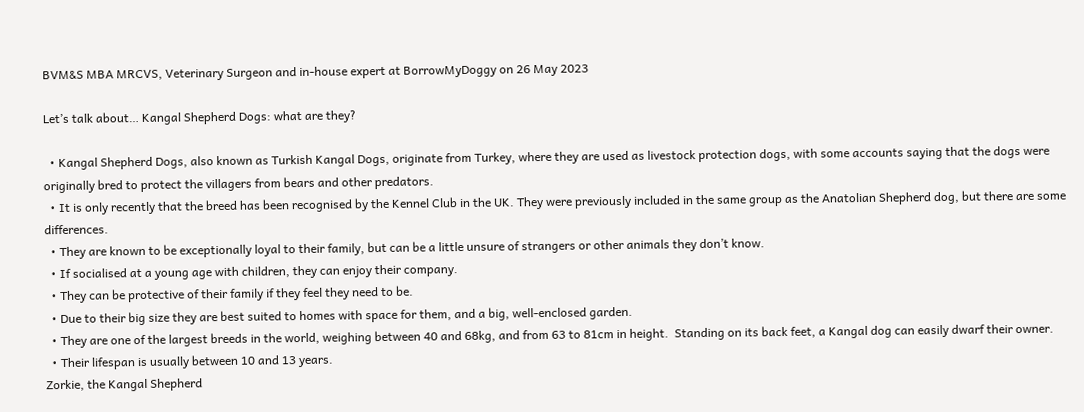BVM&S MBA MRCVS, Veterinary Surgeon and in-house expert at BorrowMyDoggy on 26 May 2023

Let’s talk about… Kangal Shepherd Dogs: what are they?

  • Kangal Shepherd Dogs, also known as Turkish Kangal Dogs, originate from Turkey, where they are used as livestock protection dogs, with some accounts saying that the dogs were originally bred to protect the villagers from bears and other predators.
  • It is only recently that the breed has been recognised by the Kennel Club in the UK. They were previously included in the same group as the Anatolian Shepherd dog, but there are some differences.
  • They are known to be exceptionally loyal to their family, but can be a little unsure of strangers or other animals they don’t know.
  • If socialised at a young age with children, they can enjoy their company.
  • They can be protective of their family if they feel they need to be.
  • Due to their big size they are best suited to homes with space for them, and a big, well-enclosed garden.
  • They are one of the largest breeds in the world, weighing between 40 and 68kg, and from 63 to 81cm in height.  Standing on its back feet, a Kangal dog can easily dwarf their owner.
  • Their lifespan is usually between 10 and 13 years.
Zorkie, the Kangal Shepherd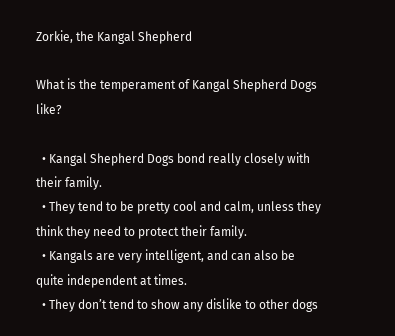Zorkie, the Kangal Shepherd

What is the temperament of Kangal Shepherd Dogs like?

  • Kangal Shepherd Dogs bond really closely with their family.
  • They tend to be pretty cool and calm, unless they think they need to protect their family.
  • Kangals are very intelligent, and can also be quite independent at times.
  • They don’t tend to show any dislike to other dogs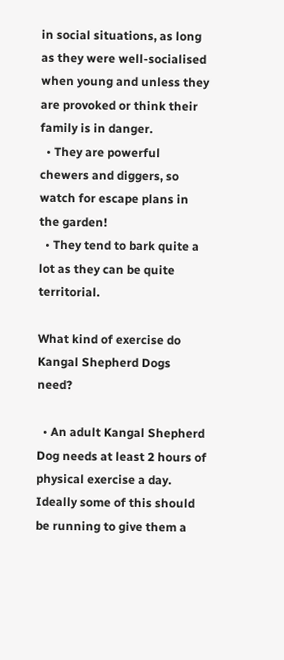in social situations, as long as they were well-socialised when young and unless they are provoked or think their family is in danger.
  • They are powerful chewers and diggers, so watch for escape plans in the garden!
  • They tend to bark quite a lot as they can be quite territorial.

What kind of exercise do Kangal Shepherd Dogs need?

  • An adult Kangal Shepherd Dog needs at least 2 hours of physical exercise a day. Ideally some of this should be running to give them a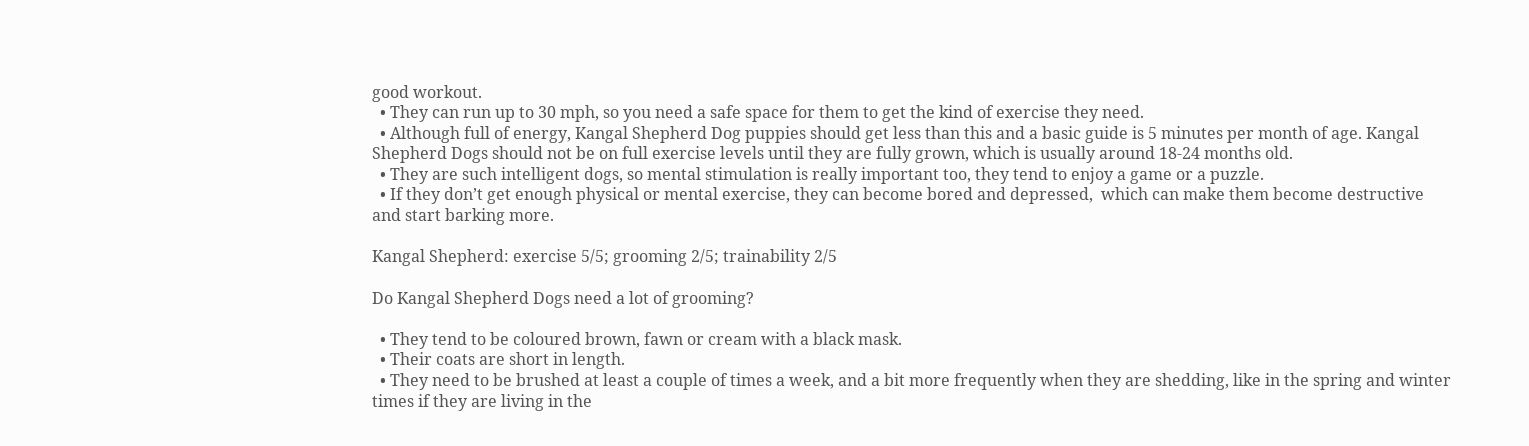good workout.
  • They can run up to 30 mph, so you need a safe space for them to get the kind of exercise they need.
  • Although full of energy, Kangal Shepherd Dog puppies should get less than this and a basic guide is 5 minutes per month of age. Kangal Shepherd Dogs should not be on full exercise levels until they are fully grown, which is usually around 18-24 months old.
  • They are such intelligent dogs, so mental stimulation is really important too, they tend to enjoy a game or a puzzle.
  • If they don’t get enough physical or mental exercise, they can become bored and depressed,  which can make them become destructive and start barking more.

Kangal Shepherd: exercise 5/5; grooming 2/5; trainability 2/5

Do Kangal Shepherd Dogs need a lot of grooming?

  • They tend to be coloured brown, fawn or cream with a black mask.
  • Their coats are short in length.
  • They need to be brushed at least a couple of times a week, and a bit more frequently when they are shedding, like in the spring and winter times if they are living in the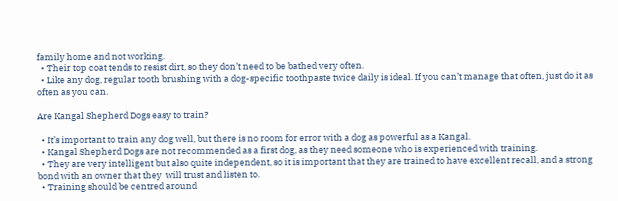family home and not working.
  • Their top coat tends to resist dirt, so they don’t need to be bathed very often.
  • Like any dog, regular tooth brushing with a dog-specific toothpaste twice daily is ideal. If you can’t manage that often, just do it as often as you can.

Are Kangal Shepherd Dogs easy to train?

  • It’s important to train any dog well, but there is no room for error with a dog as powerful as a Kangal.
  • Kangal Shepherd Dogs are not recommended as a first dog, as they need someone who is experienced with training.
  • They are very intelligent but also quite independent, so it is important that they are trained to have excellent recall, and a strong bond with an owner that they  will trust and listen to.
  • Training should be centred around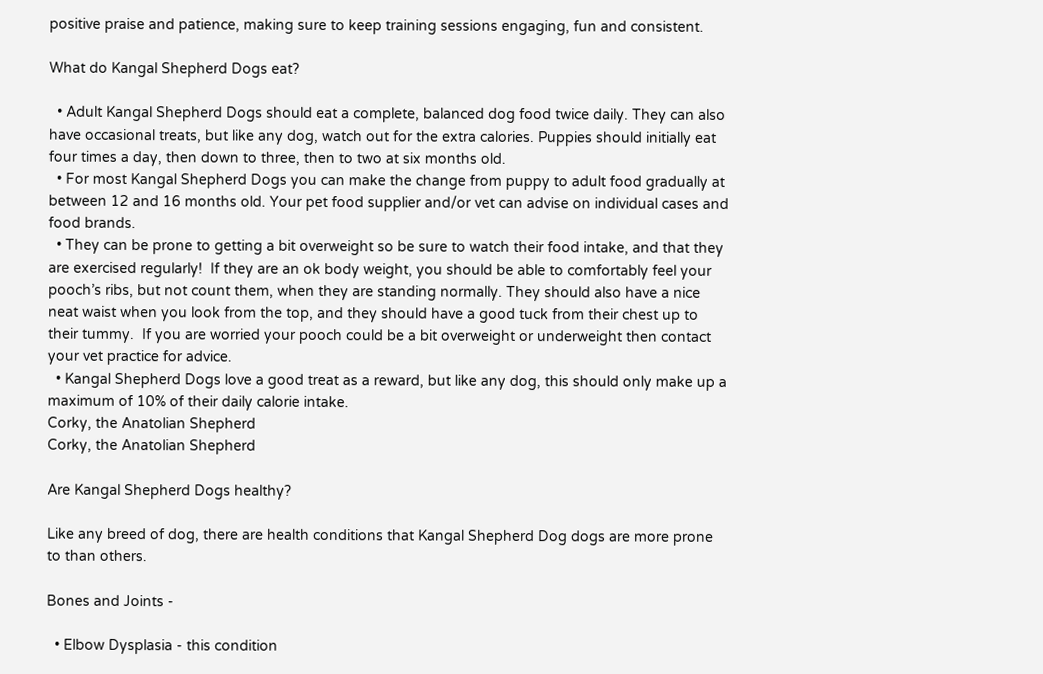positive praise and patience, making sure to keep training sessions engaging, fun and consistent.

What do Kangal Shepherd Dogs eat?

  • Adult Kangal Shepherd Dogs should eat a complete, balanced dog food twice daily. They can also have occasional treats, but like any dog, watch out for the extra calories. Puppies should initially eat four times a day, then down to three, then to two at six months old.
  • For most Kangal Shepherd Dogs you can make the change from puppy to adult food gradually at between 12 and 16 months old. Your pet food supplier and/or vet can advise on individual cases and food brands.
  • They can be prone to getting a bit overweight so be sure to watch their food intake, and that they are exercised regularly!  If they are an ok body weight, you should be able to comfortably feel your pooch’s ribs, but not count them, when they are standing normally. They should also have a nice neat waist when you look from the top, and they should have a good tuck from their chest up to their tummy.  If you are worried your pooch could be a bit overweight or underweight then contact your vet practice for advice.
  • Kangal Shepherd Dogs love a good treat as a reward, but like any dog, this should only make up a maximum of 10% of their daily calorie intake.
Corky, the Anatolian Shepherd
Corky, the Anatolian Shepherd

Are Kangal Shepherd Dogs healthy?

Like any breed of dog, there are health conditions that Kangal Shepherd Dog dogs are more prone to than others.

Bones and Joints -

  • Elbow Dysplasia - this condition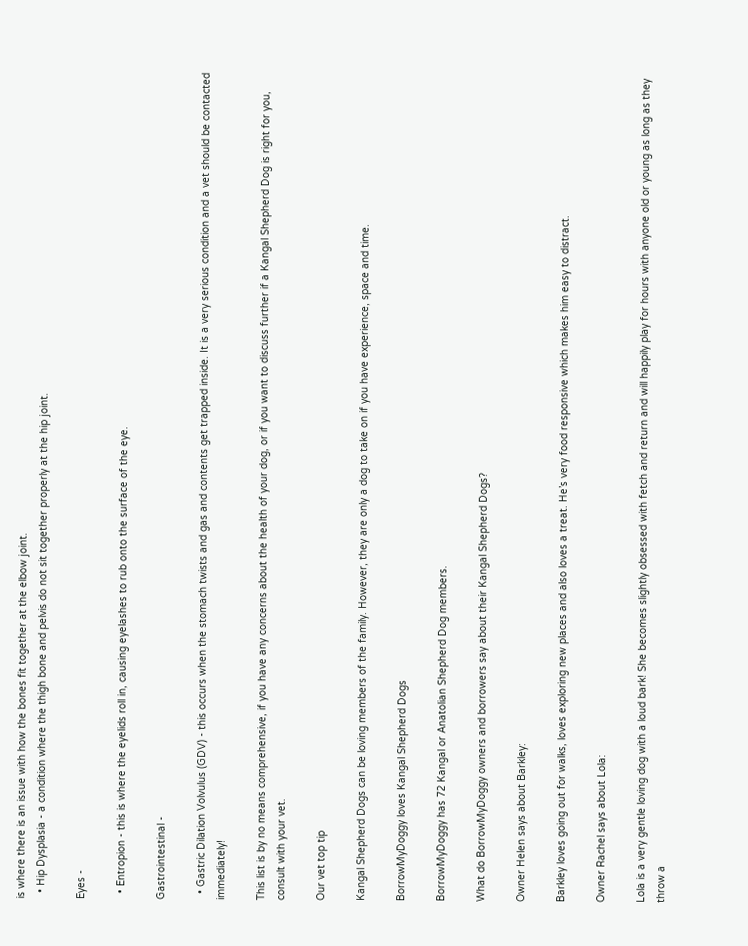is where there is an issue with how the bones fit together at the elbow joint.
  • Hip Dysplasia - a condition where the thigh bone and pelvis do not sit together properly at the hip joint.

Eyes -

  • Entropion - this is where the eyelids roll in, causing eyelashes to rub onto the surface of the eye.

Gastrointestinal -

  • Gastric Dilation Volvulus (GDV) - this occurs when the stomach twists and gas and contents get trapped inside. It is a very serious condition and a vet should be contacted immediately!

This list is by no means comprehensive, if you have any concerns about the health of your dog, or if you want to discuss further if a Kangal Shepherd Dog is right for you, consult with your vet.

Our vet top tip

Kangal Shepherd Dogs can be loving members of the family. However, they are only a dog to take on if you have experience, space and time.

BorrowMyDoggy loves Kangal Shepherd Dogs

BorrowMyDoggy has 72 Kangal or Anatolian Shepherd Dog members.

What do BorrowMyDoggy owners and borrowers say about their Kangal Shepherd Dogs?

Owner Helen says about Barkley:

Barkley loves going out for walks, loves exploring new places and also loves a treat. He’s very food responsive which makes him easy to distract.

Owner Rachel says about Lola:

Lola is a very gentle loving dog with a loud bark! She becomes slightly obsessed with fetch and return and will happily play for hours with anyone old or young as long as they throw a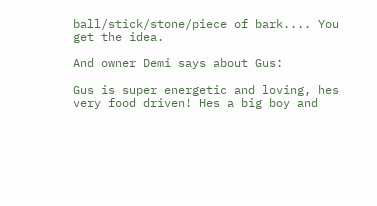ball/stick/stone/piece of bark.... You get the idea.

And owner Demi says about Gus:

Gus is super energetic and loving, hes very food driven! Hes a big boy and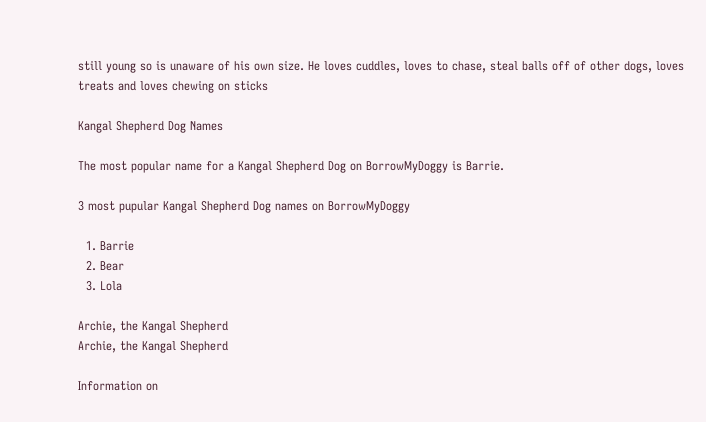still young so is unaware of his own size. He loves cuddles, loves to chase, steal balls off of other dogs, loves treats and loves chewing on sticks

Kangal Shepherd Dog Names

The most popular name for a Kangal Shepherd Dog on BorrowMyDoggy is Barrie.

3 most pupular Kangal Shepherd Dog names on BorrowMyDoggy

  1. Barrie
  2. Bear
  3. Lola

Archie, the Kangal Shepherd
Archie, the Kangal Shepherd

Information on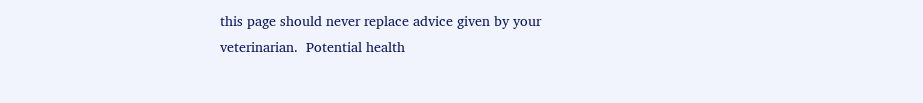this page should never replace advice given by your veterinarian.  Potential health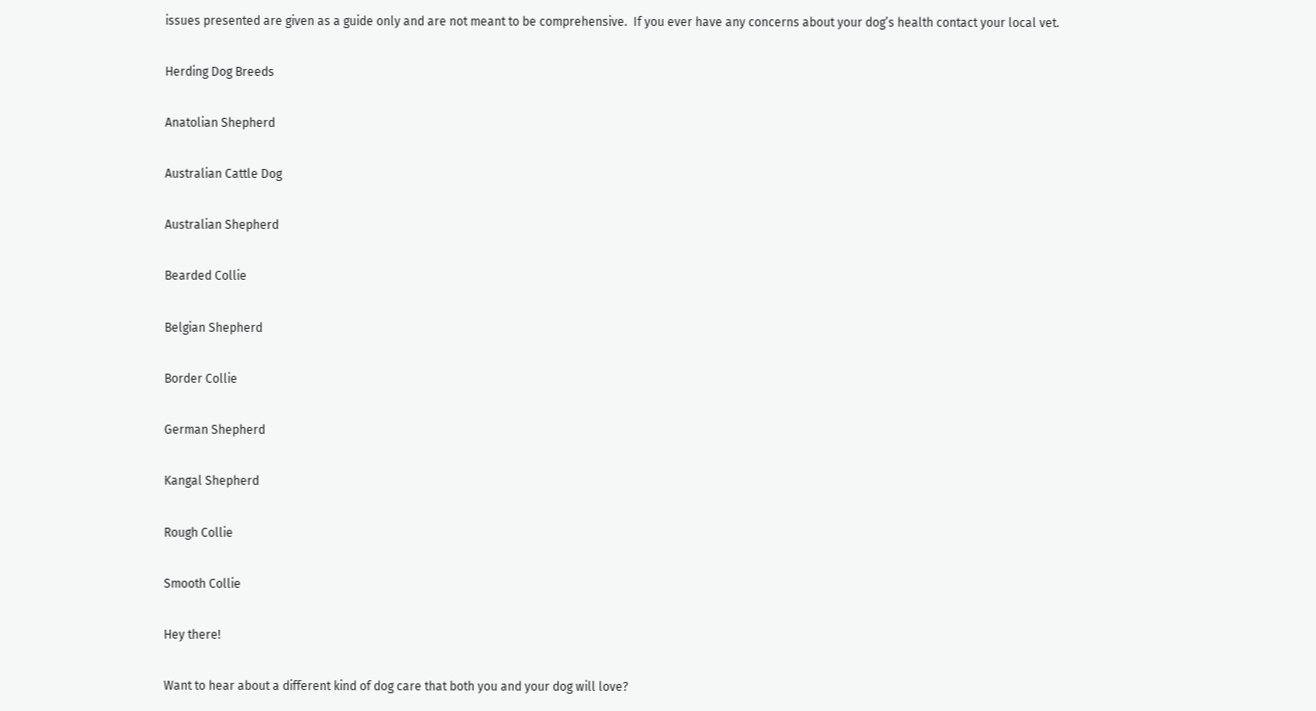issues presented are given as a guide only and are not meant to be comprehensive.  If you ever have any concerns about your dog’s health contact your local vet.

Herding Dog Breeds

Anatolian Shepherd

Australian Cattle Dog

Australian Shepherd

Bearded Collie

Belgian Shepherd

Border Collie

German Shepherd

Kangal Shepherd

Rough Collie

Smooth Collie

Hey there!

Want to hear about a different kind of dog care that both you and your dog will love?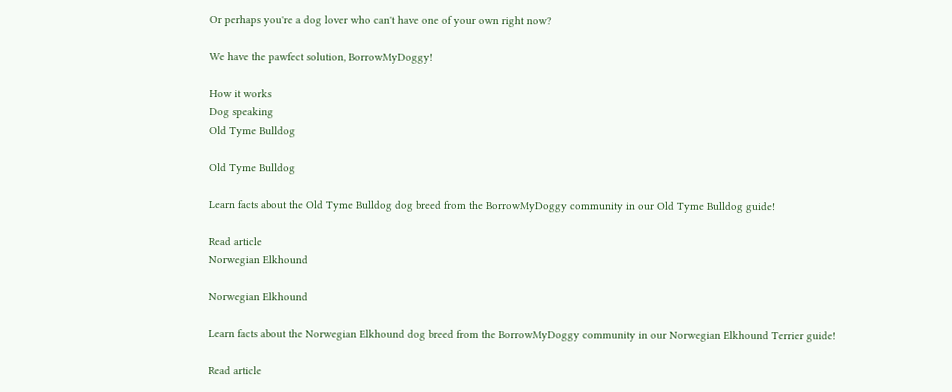Or perhaps you're a dog lover who can't have one of your own right now?

We have the pawfect solution, BorrowMyDoggy!

How it works
Dog speaking
Old Tyme Bulldog

Old Tyme Bulldog

Learn facts about the Old Tyme Bulldog dog breed from the BorrowMyDoggy community in our Old Tyme Bulldog guide!

Read article
Norwegian Elkhound

Norwegian Elkhound

Learn facts about the Norwegian Elkhound dog breed from the BorrowMyDoggy community in our Norwegian Elkhound Terrier guide!

Read article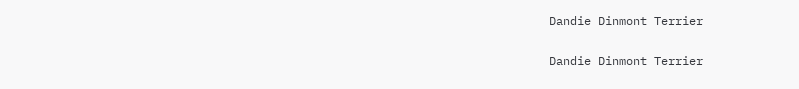Dandie Dinmont Terrier

Dandie Dinmont Terrier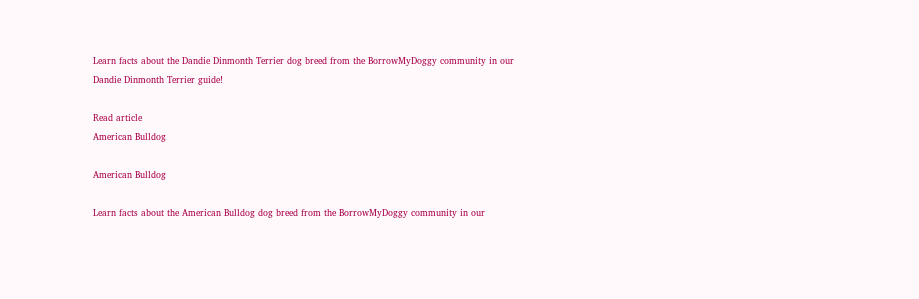Learn facts about the Dandie Dinmonth Terrier dog breed from the BorrowMyDoggy community in our Dandie Dinmonth Terrier guide!

Read article
American Bulldog

American Bulldog

Learn facts about the American Bulldog dog breed from the BorrowMyDoggy community in our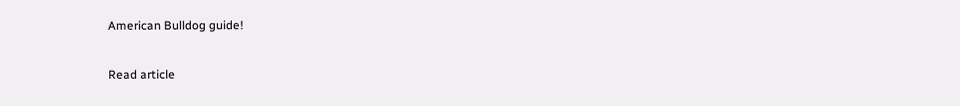American Bulldog guide!

Read article